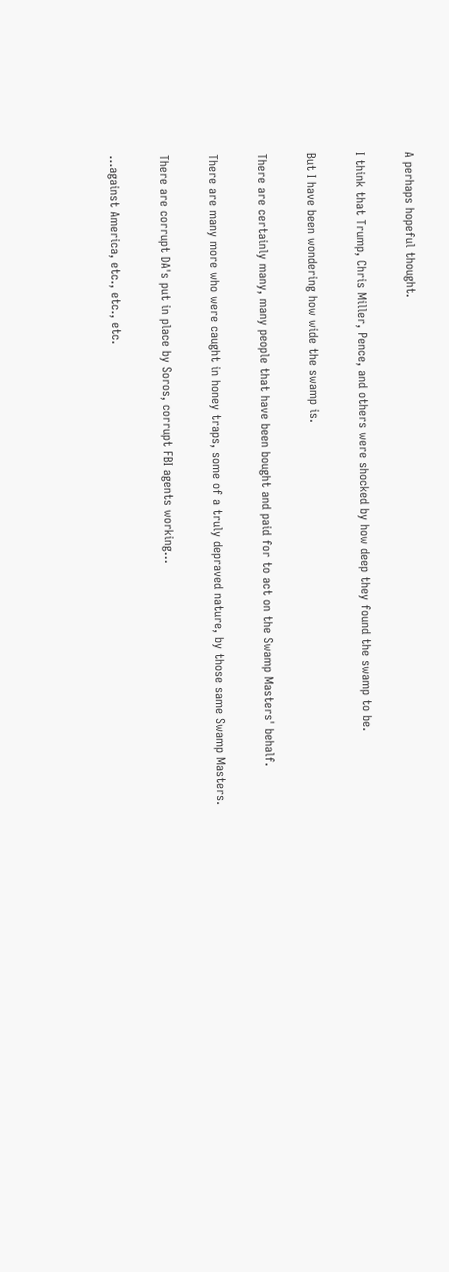A perhaps hopeful thought.

I think that Trump, Chris Miller, Pence, and others were shocked by how deep they found the swamp to be.

But I have been wondering how wide the swamp is.

There are certainly many, many people that have been bought and paid for to act on the Swamp Masters' behalf.

There are many more who were caught in honey traps, some of a truly depraved nature, by those same Swamp Masters.

There are corrupt DA's put in place by Soros, corrupt FBI agents working...

...against America, etc., etc., etc.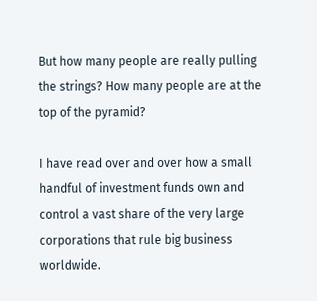But how many people are really pulling the strings? How many people are at the top of the pyramid?

I have read over and over how a small handful of investment funds own and control a vast share of the very large corporations that rule big business worldwide.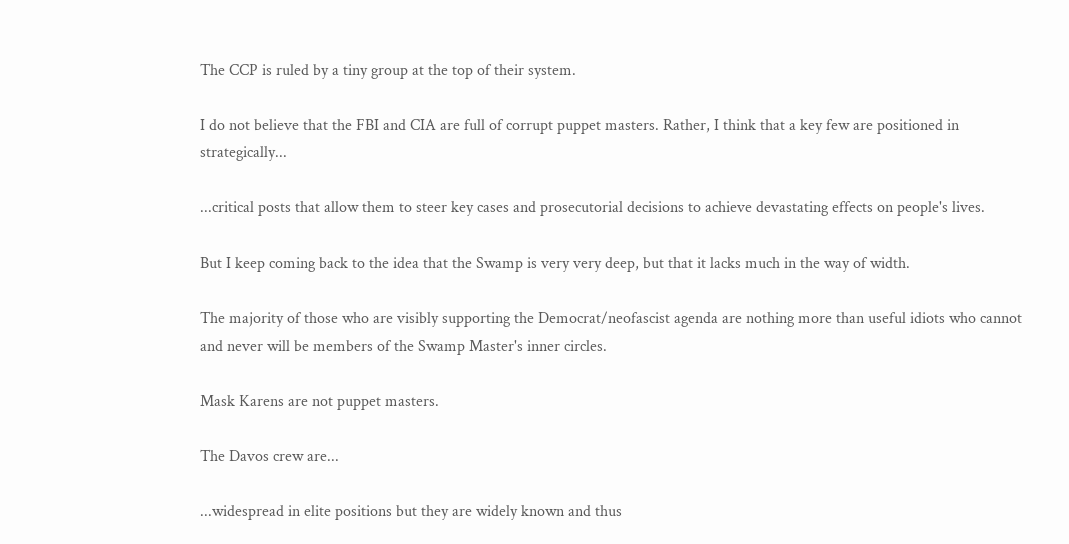The CCP is ruled by a tiny group at the top of their system.

I do not believe that the FBI and CIA are full of corrupt puppet masters. Rather, I think that a key few are positioned in strategically...

...critical posts that allow them to steer key cases and prosecutorial decisions to achieve devastating effects on people's lives.

But I keep coming back to the idea that the Swamp is very very deep, but that it lacks much in the way of width.

The majority of those who are visibly supporting the Democrat/neofascist agenda are nothing more than useful idiots who cannot and never will be members of the Swamp Master's inner circles.

Mask Karens are not puppet masters.

The Davos crew are...

...widespread in elite positions but they are widely known and thus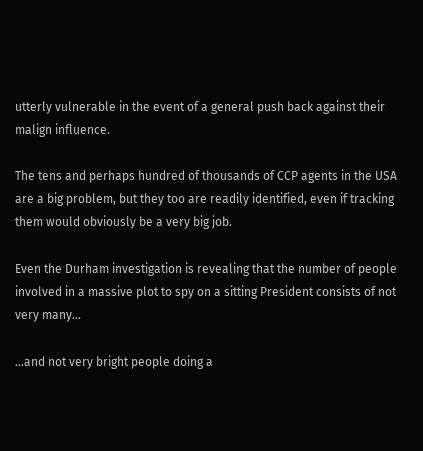utterly vulnerable in the event of a general push back against their malign influence.

The tens and perhaps hundred of thousands of CCP agents in the USA are a big problem, but they too are readily identified, even if tracking them would obviously be a very big job.

Even the Durham investigation is revealing that the number of people involved in a massive plot to spy on a sitting President consists of not very many...

...and not very bright people doing a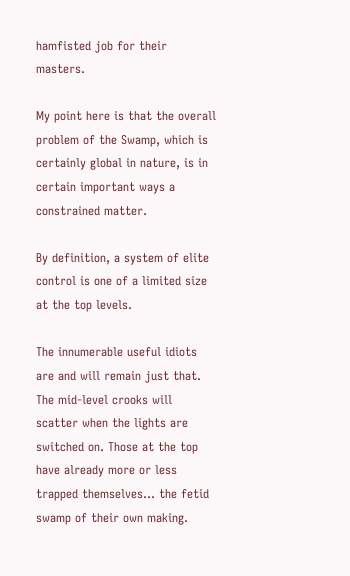hamfisted job for their masters.

My point here is that the overall problem of the Swamp, which is certainly global in nature, is in certain important ways a constrained matter.

By definition, a system of elite control is one of a limited size at the top levels.

The innumerable useful idiots are and will remain just that. The mid-level crooks will scatter when the lights are switched on. Those at the top have already more or less trapped themselves... the fetid swamp of their own making.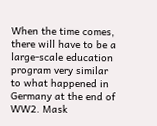When the time comes, there will have to be a large-scale education program very similar to what happened in Germany at the end of WW2. Mask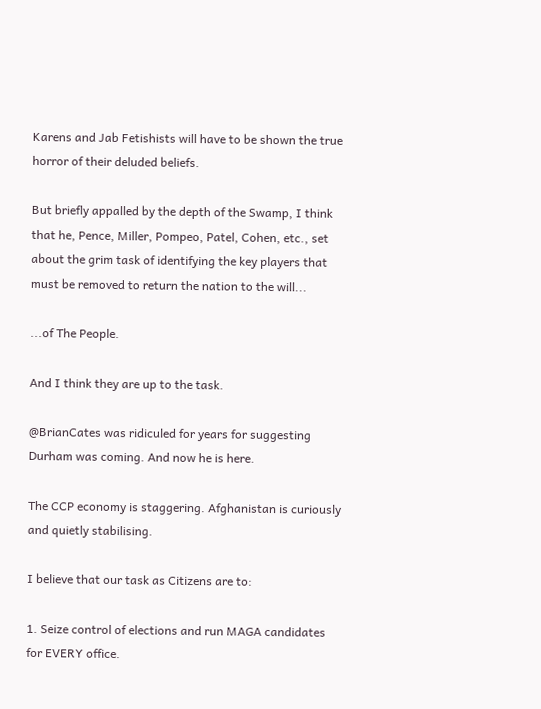Karens and Jab Fetishists will have to be shown the true horror of their deluded beliefs.

But briefly appalled by the depth of the Swamp, I think that he, Pence, Miller, Pompeo, Patel, Cohen, etc., set about the grim task of identifying the key players that must be removed to return the nation to the will...

...of The People.

And I think they are up to the task.

@BrianCates was ridiculed for years for suggesting Durham was coming. And now he is here.

The CCP economy is staggering. Afghanistan is curiously and quietly stabilising.

I believe that our task as Citizens are to:

1. Seize control of elections and run MAGA candidates for EVERY office.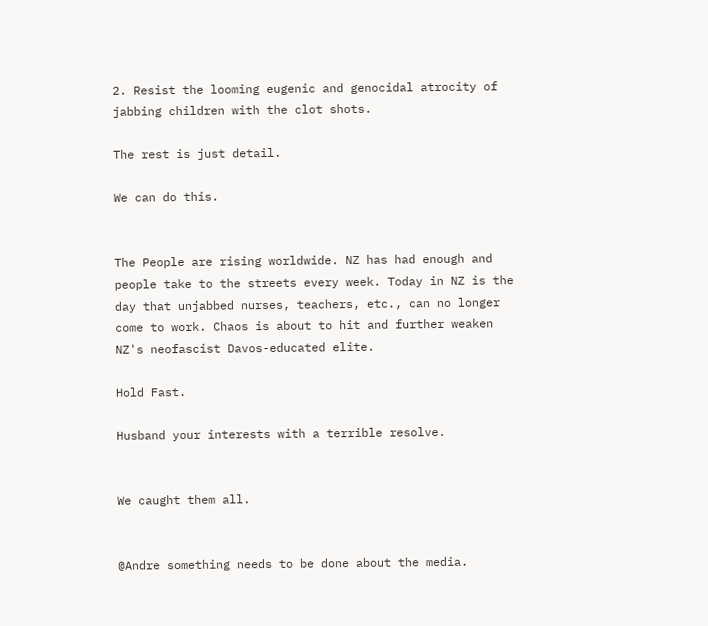2. Resist the looming eugenic and genocidal atrocity of jabbing children with the clot shots.

The rest is just detail.

We can do this.


The People are rising worldwide. NZ has had enough and people take to the streets every week. Today in NZ is the day that unjabbed nurses, teachers, etc., can no longer come to work. Chaos is about to hit and further weaken NZ's neofascist Davos-educated elite.

Hold Fast.

Husband your interests with a terrible resolve.


We caught them all.


@Andre something needs to be done about the media.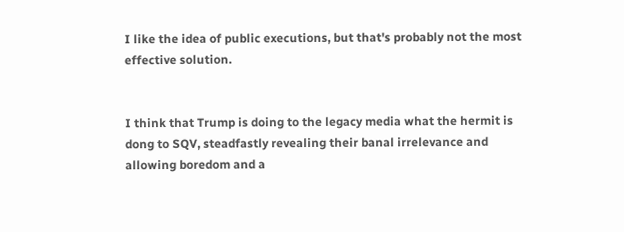I like the idea of public executions, but that's probably not the most effective solution.


I think that Trump is doing to the legacy media what the hermit is dong to SQV, steadfastly revealing their banal irrelevance and allowing boredom and a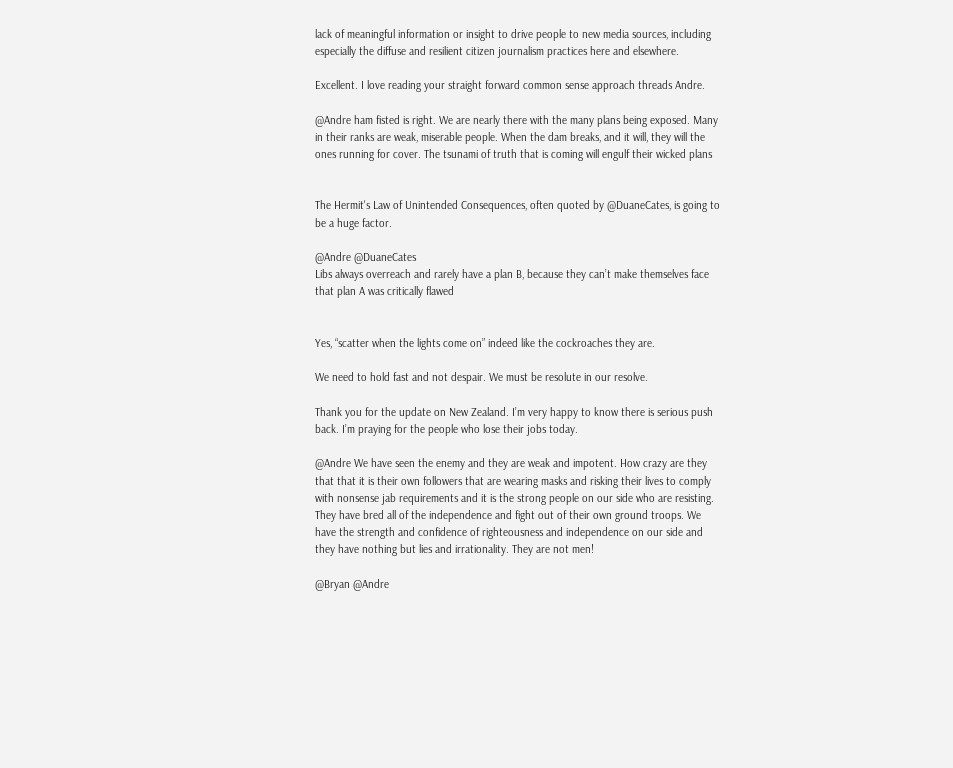lack of meaningful information or insight to drive people to new media sources, including especially the diffuse and resilient citizen journalism practices here and elsewhere.

Excellent. I love reading your straight forward common sense approach threads Andre.

@Andre ham fisted is right. We are nearly there with the many plans being exposed. Many in their ranks are weak, miserable people. When the dam breaks, and it will, they will the ones running for cover. The tsunami of truth that is coming will engulf their wicked plans


The Hermit's Law of Unintended Consequences, often quoted by @DuaneCates, is going to be a huge factor.

@Andre @DuaneCates
Libs always overreach and rarely have a plan B, because they can’t make themselves face that plan A was critically flawed


Yes, “scatter when the lights come on” indeed like the cockroaches they are.

We need to hold fast and not despair. We must be resolute in our resolve.

Thank you for the update on New Zealand. I’m very happy to know there is serious push back. I’m praying for the people who lose their jobs today.

@Andre We have seen the enemy and they are weak and impotent. How crazy are they that that it is their own followers that are wearing masks and risking their lives to comply with nonsense jab requirements and it is the strong people on our side who are resisting. They have bred all of the independence and fight out of their own ground troops. We have the strength and confidence of righteousness and independence on our side and they have nothing but lies and irrationality. They are not men!

@Bryan @Andre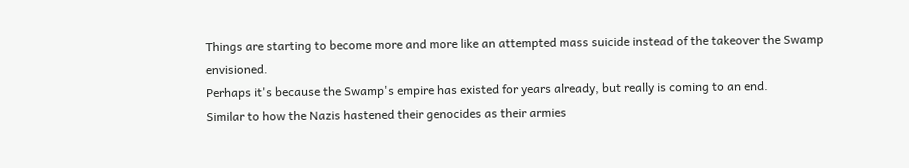Things are starting to become more and more like an attempted mass suicide instead of the takeover the Swamp envisioned.
Perhaps it's because the Swamp's empire has existed for years already, but really is coming to an end.
Similar to how the Nazis hastened their genocides as their armies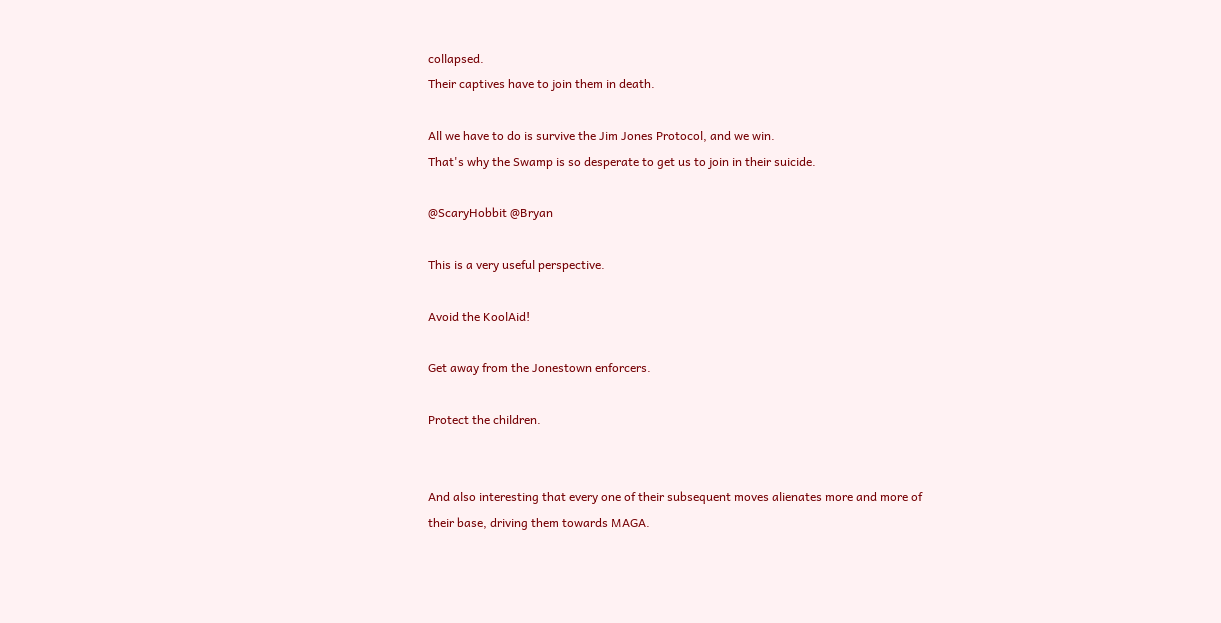collapsed.
Their captives have to join them in death.

All we have to do is survive the Jim Jones Protocol, and we win.
That's why the Swamp is so desperate to get us to join in their suicide.

@ScaryHobbit @Bryan

This is a very useful perspective.

Avoid the KoolAid!

Get away from the Jonestown enforcers.

Protect the children.


And also interesting that every one of their subsequent moves alienates more and more of their base, driving them towards MAGA.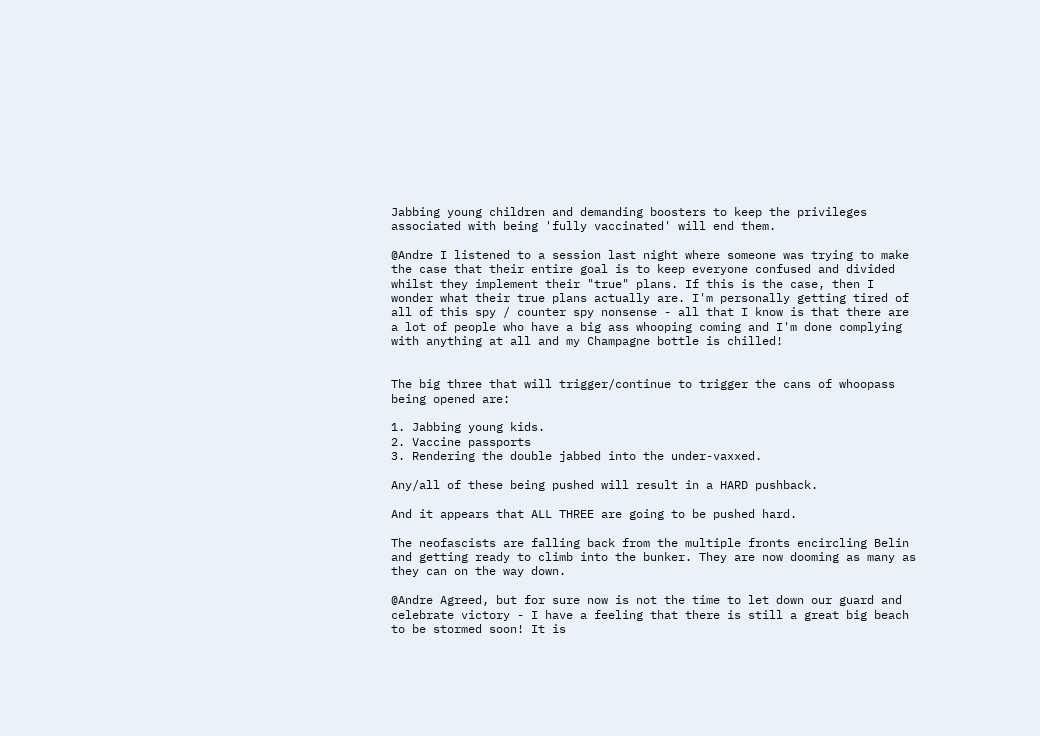Jabbing young children and demanding boosters to keep the privileges associated with being 'fully vaccinated' will end them.

@Andre I listened to a session last night where someone was trying to make the case that their entire goal is to keep everyone confused and divided whilst they implement their "true" plans. If this is the case, then I wonder what their true plans actually are. I'm personally getting tired of all of this spy / counter spy nonsense - all that I know is that there are a lot of people who have a big ass whooping coming and I'm done complying with anything at all and my Champagne bottle is chilled!


The big three that will trigger/continue to trigger the cans of whoopass being opened are:

1. Jabbing young kids.
2. Vaccine passports
3. Rendering the double jabbed into the under-vaxxed.

Any/all of these being pushed will result in a HARD pushback.

And it appears that ALL THREE are going to be pushed hard.

The neofascists are falling back from the multiple fronts encircling Belin and getting ready to climb into the bunker. They are now dooming as many as they can on the way down.

@Andre Agreed, but for sure now is not the time to let down our guard and celebrate victory - I have a feeling that there is still a great big beach to be stormed soon! It is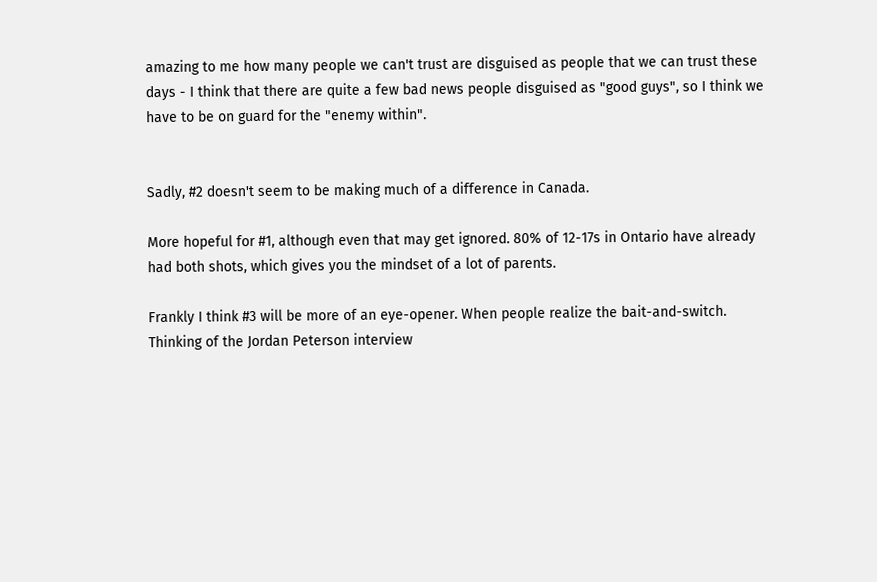amazing to me how many people we can't trust are disguised as people that we can trust these days - I think that there are quite a few bad news people disguised as "good guys", so I think we have to be on guard for the "enemy within".


Sadly, #2 doesn't seem to be making much of a difference in Canada.

More hopeful for #1, although even that may get ignored. 80% of 12-17s in Ontario have already had both shots, which gives you the mindset of a lot of parents.

Frankly I think #3 will be more of an eye-opener. When people realize the bait-and-switch. Thinking of the Jordan Peterson interview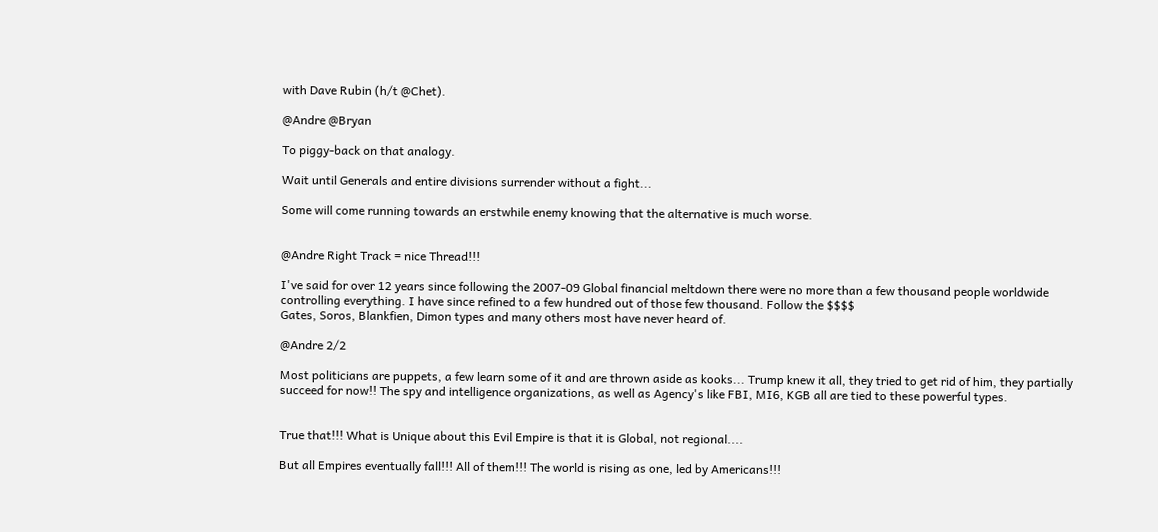with Dave Rubin (h/t @Chet).

@Andre @Bryan

To piggy-back on that analogy.

Wait until Generals and entire divisions surrender without a fight...

Some will come running towards an erstwhile enemy knowing that the alternative is much worse.


@Andre Right Track = nice Thread!!!

I've said for over 12 years since following the 2007-09 Global financial meltdown there were no more than a few thousand people worldwide controlling everything. I have since refined to a few hundred out of those few thousand. Follow the $$$$
Gates, Soros, Blankfien, Dimon types and many others most have never heard of.

@Andre 2/2

Most politicians are puppets, a few learn some of it and are thrown aside as kooks... Trump knew it all, they tried to get rid of him, they partially succeed for now!! The spy and intelligence organizations, as well as Agency's like FBI, MI6, KGB all are tied to these powerful types.


True that!!! What is Unique about this Evil Empire is that it is Global, not regional....

But all Empires eventually fall!!! All of them!!! The world is rising as one, led by Americans!!!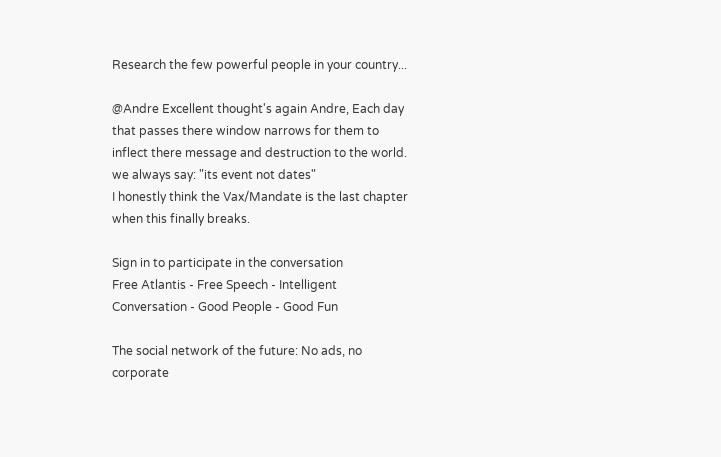Research the few powerful people in your country...

@Andre Excellent thought's again Andre, Each day that passes there window narrows for them to inflect there message and destruction to the world. we always say: "its event not dates"
I honestly think the Vax/Mandate is the last chapter
when this finally breaks.

Sign in to participate in the conversation
Free Atlantis - Free Speech - Intelligent Conversation - Good People - Good Fun

The social network of the future: No ads, no corporate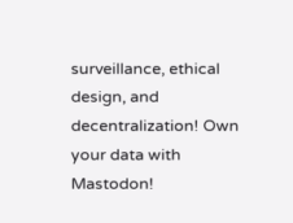surveillance, ethical design, and decentralization! Own your data with Mastodon!